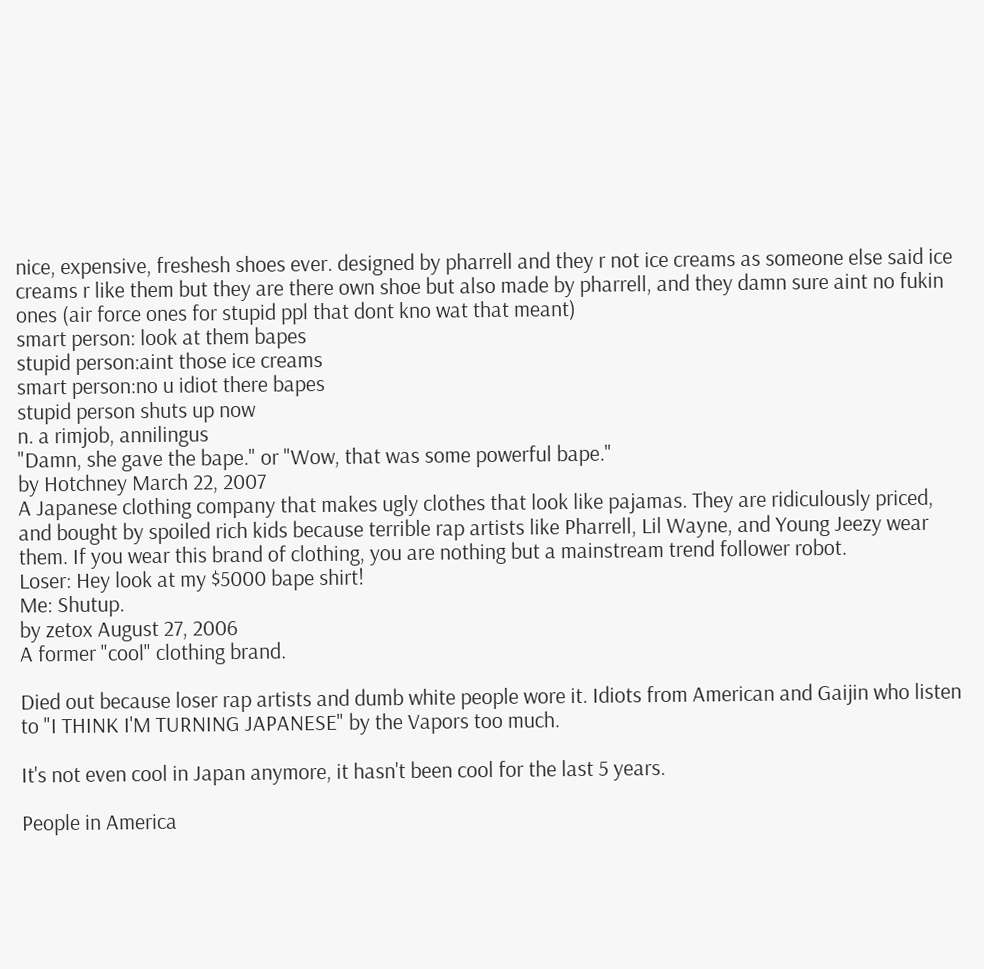nice, expensive, freshesh shoes ever. designed by pharrell and they r not ice creams as someone else said ice creams r like them but they are there own shoe but also made by pharrell, and they damn sure aint no fukin ones (air force ones for stupid ppl that dont kno wat that meant)
smart person: look at them bapes
stupid person:aint those ice creams
smart person:no u idiot there bapes
stupid person shuts up now
n. a rimjob, annilingus
"Damn, she gave the bape." or "Wow, that was some powerful bape."
by Hotchney March 22, 2007
A Japanese clothing company that makes ugly clothes that look like pajamas. They are ridiculously priced, and bought by spoiled rich kids because terrible rap artists like Pharrell, Lil Wayne, and Young Jeezy wear them. If you wear this brand of clothing, you are nothing but a mainstream trend follower robot.
Loser: Hey look at my $5000 bape shirt!
Me: Shutup.
by zetox August 27, 2006
A former "cool" clothing brand.

Died out because loser rap artists and dumb white people wore it. Idiots from American and Gaijin who listen to "I THINK I'M TURNING JAPANESE" by the Vapors too much.

It's not even cool in Japan anymore, it hasn't been cool for the last 5 years.

People in America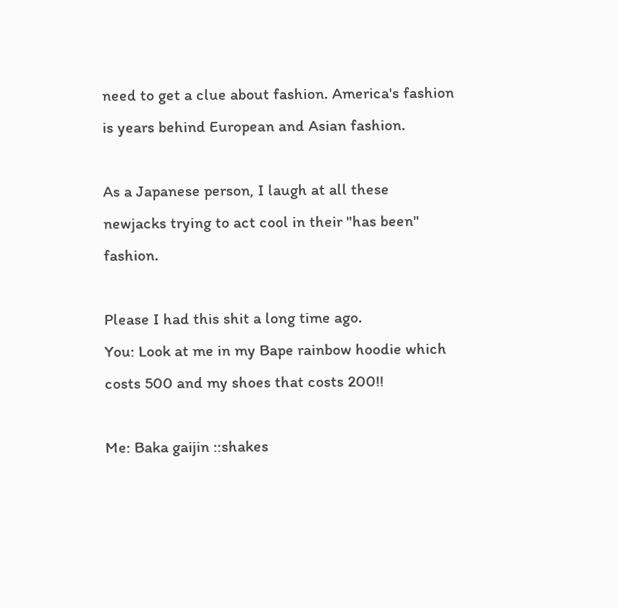need to get a clue about fashion. America's fashion is years behind European and Asian fashion.

As a Japanese person, I laugh at all these newjacks trying to act cool in their "has been" fashion.

Please I had this shit a long time ago.
You: Look at me in my Bape rainbow hoodie which costs 500 and my shoes that costs 200!!

Me: Baka gaijin ::shakes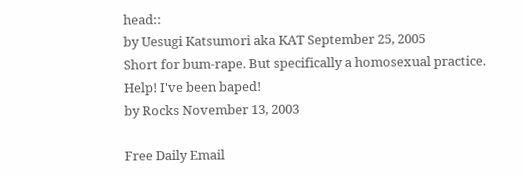head::
by Uesugi Katsumori aka KAT September 25, 2005
Short for bum-rape. But specifically a homosexual practice.
Help! I've been baped!
by Rocks November 13, 2003

Free Daily Email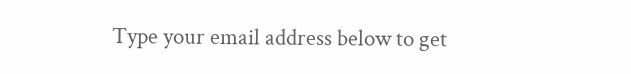Type your email address below to get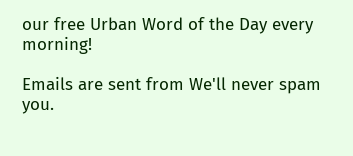our free Urban Word of the Day every morning!

Emails are sent from We'll never spam you.